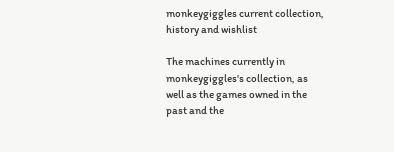monkeygiggles current collection, history and wishlist

The machines currently in monkeygiggles's collection, as well as the games owned in the past and the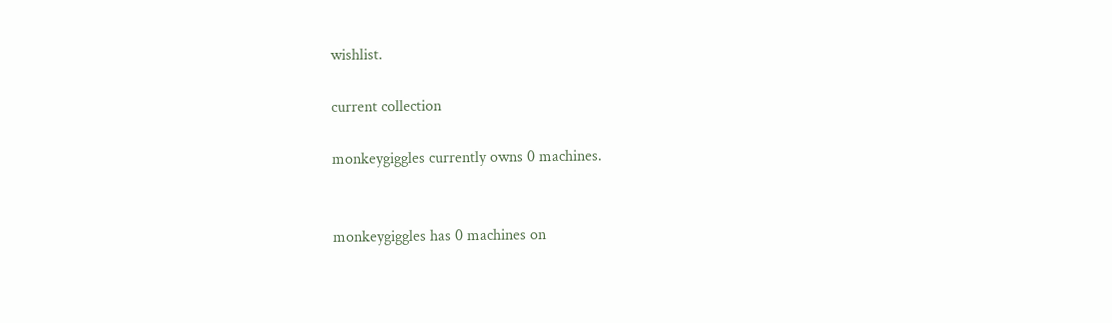wishlist.

current collection

monkeygiggles currently owns 0 machines.


monkeygiggles has 0 machines on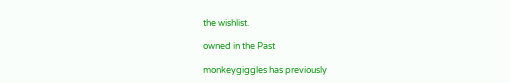the wishlist.

owned in the Past

monkeygiggles has previously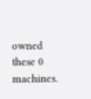owned these 0 machines.